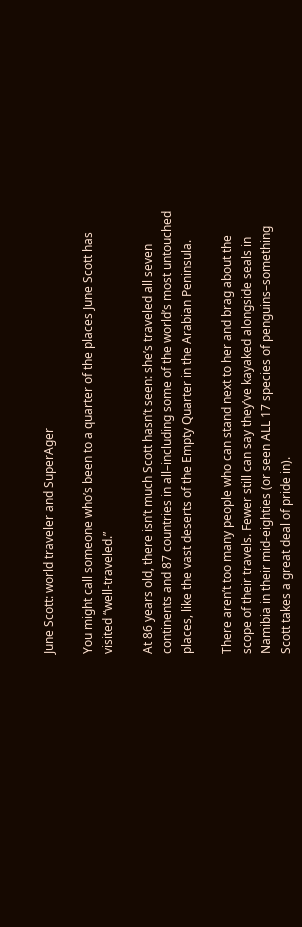June Scott: world traveler and SuperAger

You might call someone who’s been to a quarter of the places June Scott has visited “well-traveled.”

At 86 years old, there isn’t much Scott hasn’t seen: she’s traveled all seven continents and 87 countries in all–including some of the world’s most untouched places, like the vast deserts of the Empty Quarter in the Arabian Peninsula.

There aren’t too many people who can stand next to her and brag about the scope of their travels. Fewer still can say they’ve kayaked alongside seals in Namibia in their mid-eighties (or seen ALL 17 species of penguins–something Scott takes a great deal of pride in).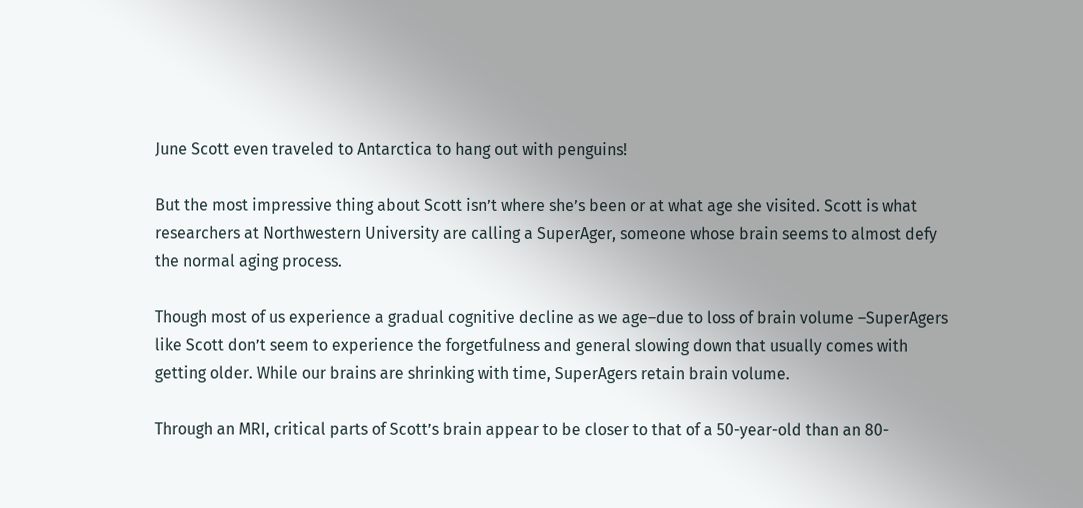June Scott even traveled to Antarctica to hang out with penguins!

But the most impressive thing about Scott isn’t where she’s been or at what age she visited. Scott is what researchers at Northwestern University are calling a SuperAger, someone whose brain seems to almost defy the normal aging process.

Though most of us experience a gradual cognitive decline as we age–due to loss of brain volume –SuperAgers like Scott don’t seem to experience the forgetfulness and general slowing down that usually comes with getting older. While our brains are shrinking with time, SuperAgers retain brain volume.

Through an MRI, critical parts of Scott’s brain appear to be closer to that of a 50-year-old than an 80-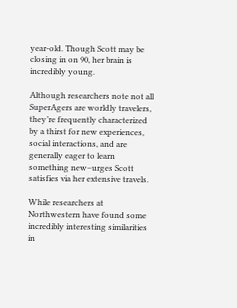year-old. Though Scott may be closing in on 90, her brain is incredibly young.

Although researchers note not all SuperAgers are worldly travelers, they’re frequently characterized by a thirst for new experiences, social interactions, and are generally eager to learn something new–urges Scott satisfies via her extensive travels.

While researchers at Northwestern have found some incredibly interesting similarities in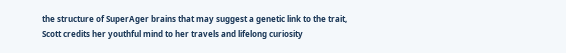the structure of SuperAger brains that may suggest a genetic link to the trait, Scott credits her youthful mind to her travels and lifelong curiosity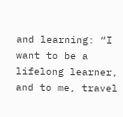and learning: “I want to be a lifelong learner, and to me, travel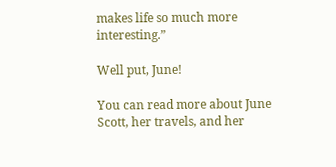makes life so much more interesting.”

Well put, June!

You can read more about June Scott, her travels, and her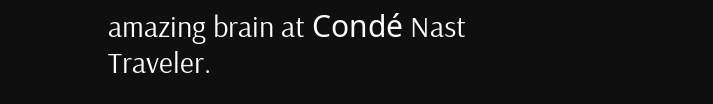amazing brain at Condé Nast Traveler.